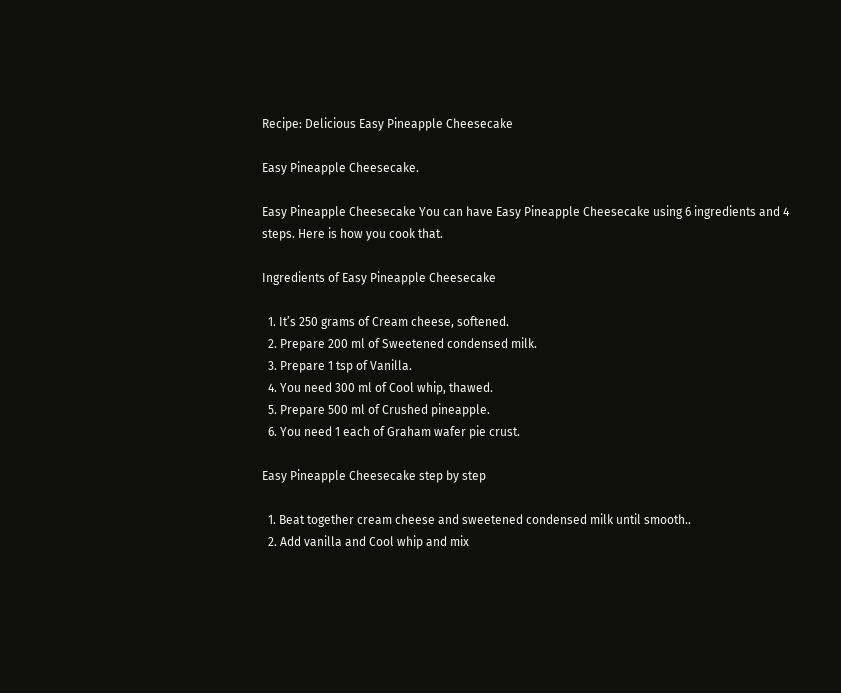Recipe: Delicious Easy Pineapple Cheesecake

Easy Pineapple Cheesecake.

Easy Pineapple Cheesecake You can have Easy Pineapple Cheesecake using 6 ingredients and 4 steps. Here is how you cook that.

Ingredients of Easy Pineapple Cheesecake

  1. It’s 250 grams of Cream cheese, softened.
  2. Prepare 200 ml of Sweetened condensed milk.
  3. Prepare 1 tsp of Vanilla.
  4. You need 300 ml of Cool whip, thawed.
  5. Prepare 500 ml of Crushed pineapple.
  6. You need 1 each of Graham wafer pie crust.

Easy Pineapple Cheesecake step by step

  1. Beat together cream cheese and sweetened condensed milk until smooth..
  2. Add vanilla and Cool whip and mix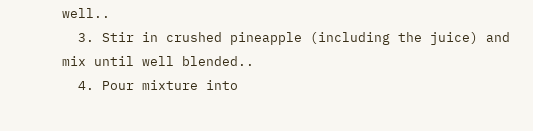well..
  3. Stir in crushed pineapple (including the juice) and mix until well blended..
  4. Pour mixture into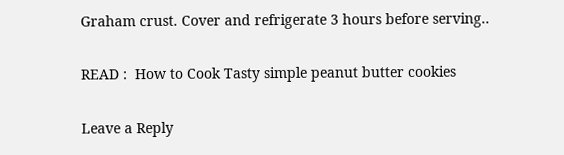Graham crust. Cover and refrigerate 3 hours before serving..

READ :  How to Cook Tasty simple peanut butter cookies

Leave a Reply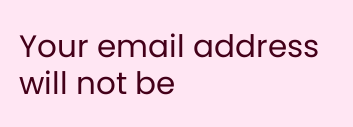Your email address will not be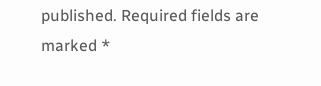published. Required fields are marked *